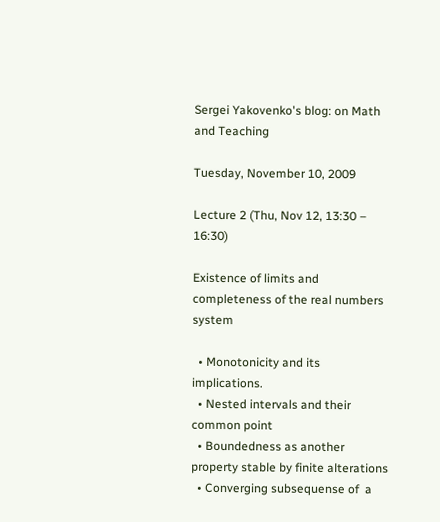Sergei Yakovenko's blog: on Math and Teaching

Tuesday, November 10, 2009

Lecture 2 (Thu, Nov 12, 13:30 – 16:30)

Existence of limits and completeness of the real numbers system

  • Monotonicity and its implications.
  • Nested intervals and their common point
  • Boundedness as another property stable by finite alterations
  • Converging subsequense of  a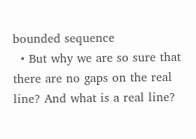bounded sequence
  • But why we are so sure that there are no gaps on the real line? And what is a real line?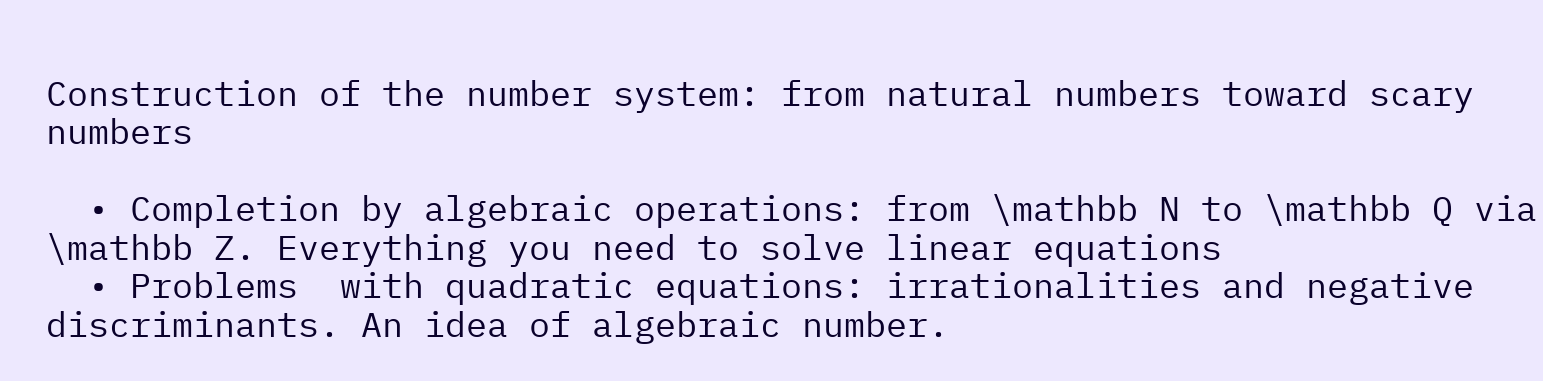Construction of the number system: from natural numbers toward scary numbers

  • Completion by algebraic operations: from \mathbb N to \mathbb Q via \mathbb Z. Everything you need to solve linear equations
  • Problems  with quadratic equations: irrationalities and negative discriminants. An idea of algebraic number.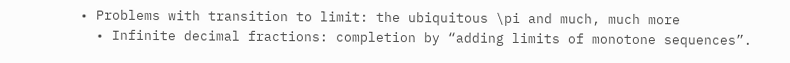• Problems with transition to limit: the ubiquitous \pi and much, much more
  • Infinite decimal fractions: completion by “adding limits of monotone sequences”.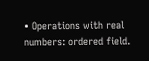• Operations with real numbers: ordered field.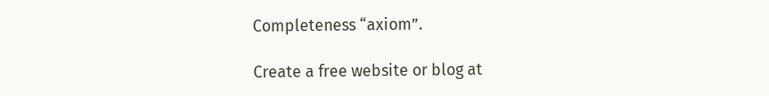Completeness “axiom”.

Create a free website or blog at